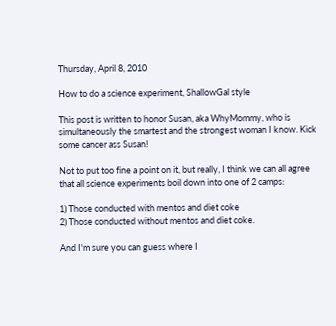Thursday, April 8, 2010

How to do a science experiment, ShallowGal style

This post is written to honor Susan, aka WhyMommy, who is simultaneously the smartest and the strongest woman I know. Kick some cancer ass Susan!

Not to put too fine a point on it, but really, I think we can all agree that all science experiments boil down into one of 2 camps:

1) Those conducted with mentos and diet coke
2) Those conducted without mentos and diet coke.

And I'm sure you can guess where I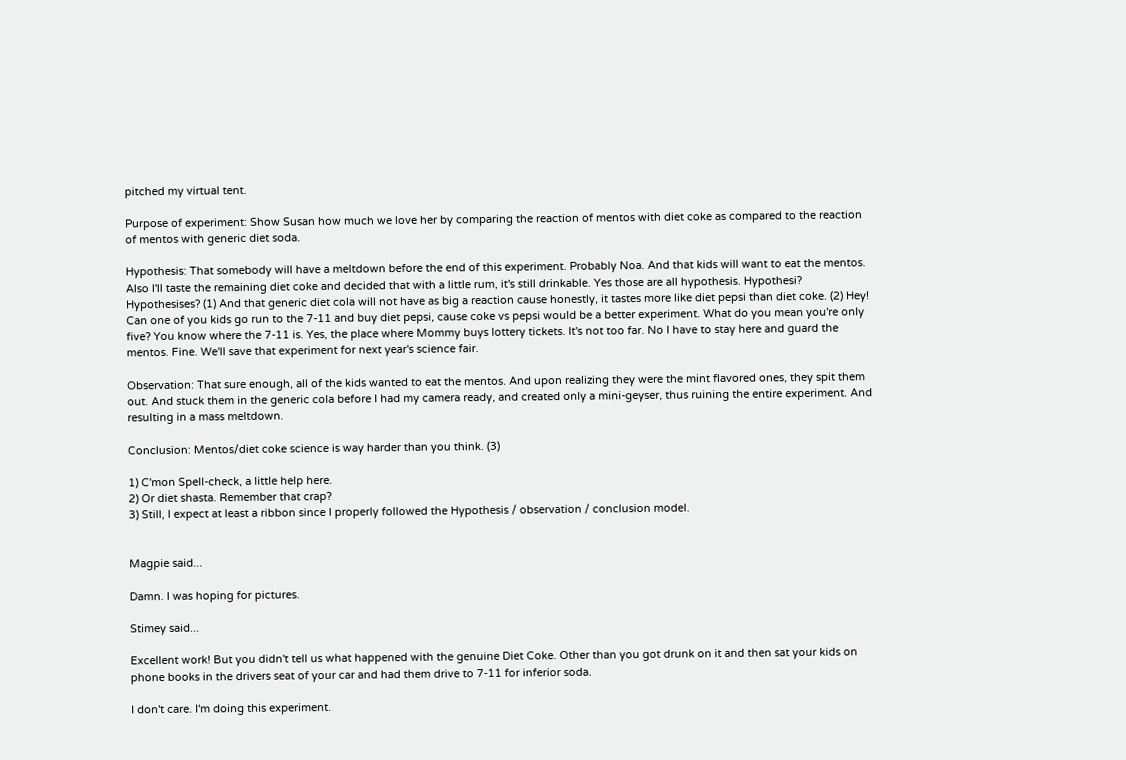pitched my virtual tent.

Purpose of experiment: Show Susan how much we love her by comparing the reaction of mentos with diet coke as compared to the reaction of mentos with generic diet soda.

Hypothesis: That somebody will have a meltdown before the end of this experiment. Probably Noa. And that kids will want to eat the mentos. Also I'll taste the remaining diet coke and decided that with a little rum, it's still drinkable. Yes those are all hypothesis. Hypothesi? Hypothesises? (1) And that generic diet cola will not have as big a reaction cause honestly, it tastes more like diet pepsi than diet coke. (2) Hey! Can one of you kids go run to the 7-11 and buy diet pepsi, cause coke vs pepsi would be a better experiment. What do you mean you're only five? You know where the 7-11 is. Yes, the place where Mommy buys lottery tickets. It's not too far. No I have to stay here and guard the mentos. Fine. We'll save that experiment for next year's science fair.

Observation: That sure enough, all of the kids wanted to eat the mentos. And upon realizing they were the mint flavored ones, they spit them out. And stuck them in the generic cola before I had my camera ready, and created only a mini-geyser, thus ruining the entire experiment. And resulting in a mass meltdown.

Conclusion: Mentos/diet coke science is way harder than you think. (3)

1) C'mon Spell-check, a little help here.
2) Or diet shasta. Remember that crap?
3) Still, I expect at least a ribbon since I properly followed the Hypothesis / observation / conclusion model.


Magpie said...

Damn. I was hoping for pictures.

Stimey said...

Excellent work! But you didn't tell us what happened with the genuine Diet Coke. Other than you got drunk on it and then sat your kids on phone books in the drivers seat of your car and had them drive to 7-11 for inferior soda.

I don't care. I'm doing this experiment.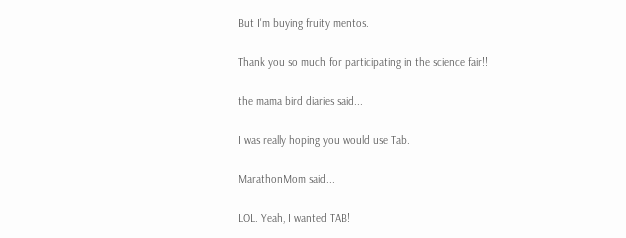But I'm buying fruity mentos.

Thank you so much for participating in the science fair!!

the mama bird diaries said...

I was really hoping you would use Tab.

MarathonMom said...

LOL. Yeah, I wanted TAB!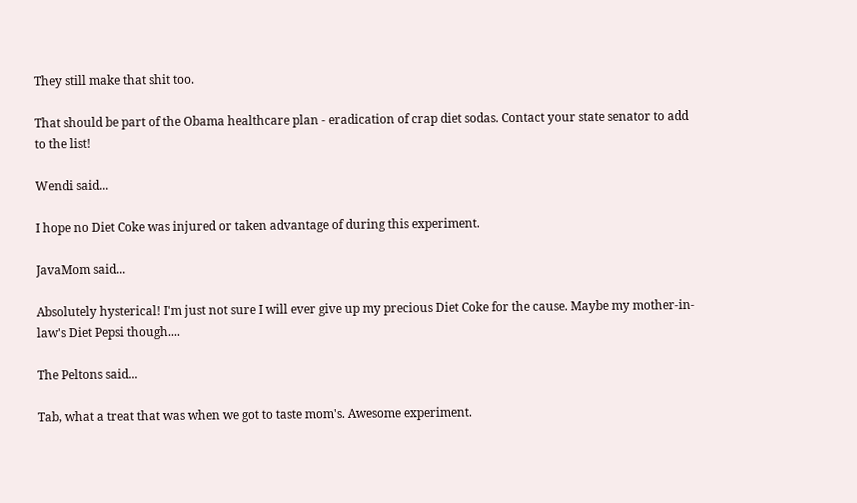They still make that shit too.

That should be part of the Obama healthcare plan - eradication of crap diet sodas. Contact your state senator to add to the list!

Wendi said...

I hope no Diet Coke was injured or taken advantage of during this experiment.

JavaMom said...

Absolutely hysterical! I'm just not sure I will ever give up my precious Diet Coke for the cause. Maybe my mother-in-law's Diet Pepsi though....

The Peltons said...

Tab, what a treat that was when we got to taste mom's. Awesome experiment.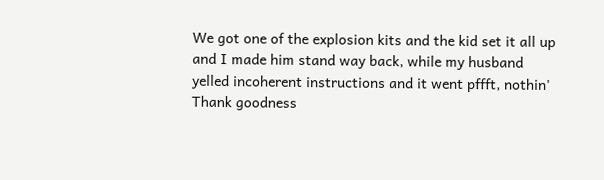We got one of the explosion kits and the kid set it all up and I made him stand way back, while my husband yelled incoherent instructions and it went pffft, nothin'
Thank goodness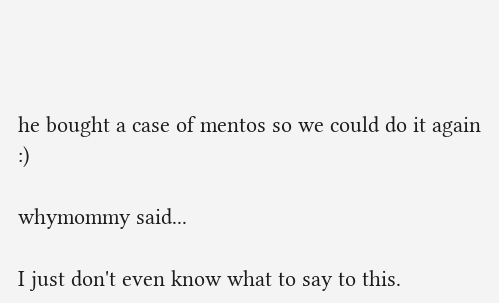he bought a case of mentos so we could do it again :)

whymommy said...

I just don't even know what to say to this.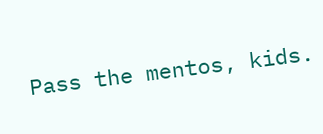Pass the mentos, kids.